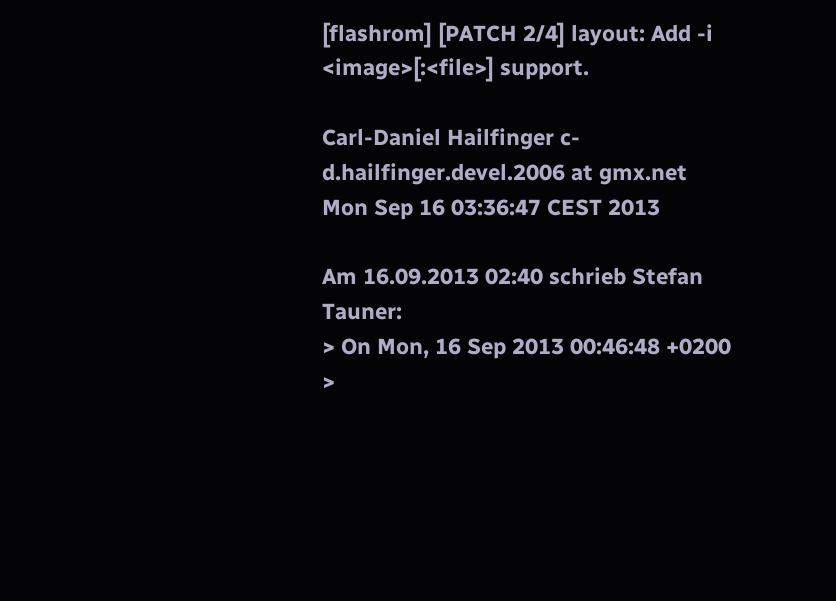[flashrom] [PATCH 2/4] layout: Add -i <image>[:<file>] support.

Carl-Daniel Hailfinger c-d.hailfinger.devel.2006 at gmx.net
Mon Sep 16 03:36:47 CEST 2013

Am 16.09.2013 02:40 schrieb Stefan Tauner:
> On Mon, 16 Sep 2013 00:46:48 +0200
>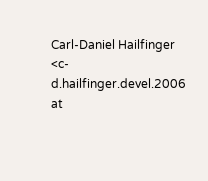Carl-Daniel Hailfinger <c-d.hailfinger.devel.2006 at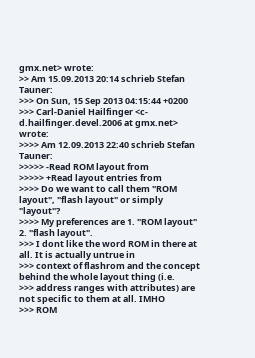gmx.net> wrote:
>> Am 15.09.2013 20:14 schrieb Stefan Tauner:
>>> On Sun, 15 Sep 2013 04:15:44 +0200
>>> Carl-Daniel Hailfinger <c-d.hailfinger.devel.2006 at gmx.net> wrote:
>>>> Am 12.09.2013 22:40 schrieb Stefan Tauner:
>>>>> -Read ROM layout from
>>>>> +Read layout entries from
>>>> Do we want to call them "ROM layout", "flash layout" or simply "layout"?
>>>> My preferences are 1. "ROM layout" 2. "flash layout".
>>> I dont like the word ROM in there at all. It is actually untrue in
>>> context of flashrom and the concept behind the whole layout thing (i.e.
>>> address ranges with attributes) are not specific to them at all. IMHO
>>> ROM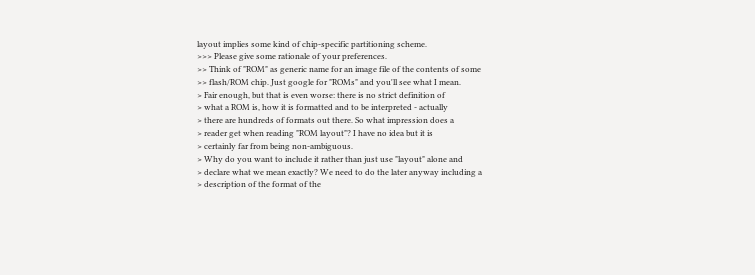layout implies some kind of chip-specific partitioning scheme.
>>> Please give some rationale of your preferences.
>> Think of "ROM" as generic name for an image file of the contents of some
>> flash/ROM chip. Just google for "ROMs" and you'll see what I mean.
> Fair enough, but that is even worse: there is no strict definition of
> what a ROM is, how it is formatted and to be interpreted - actually
> there are hundreds of formats out there. So what impression does a
> reader get when reading "ROM layout"? I have no idea but it is
> certainly far from being non-ambiguous.
> Why do you want to include it rather than just use "layout" alone and
> declare what we mean exactly? We need to do the later anyway including a
> description of the format of the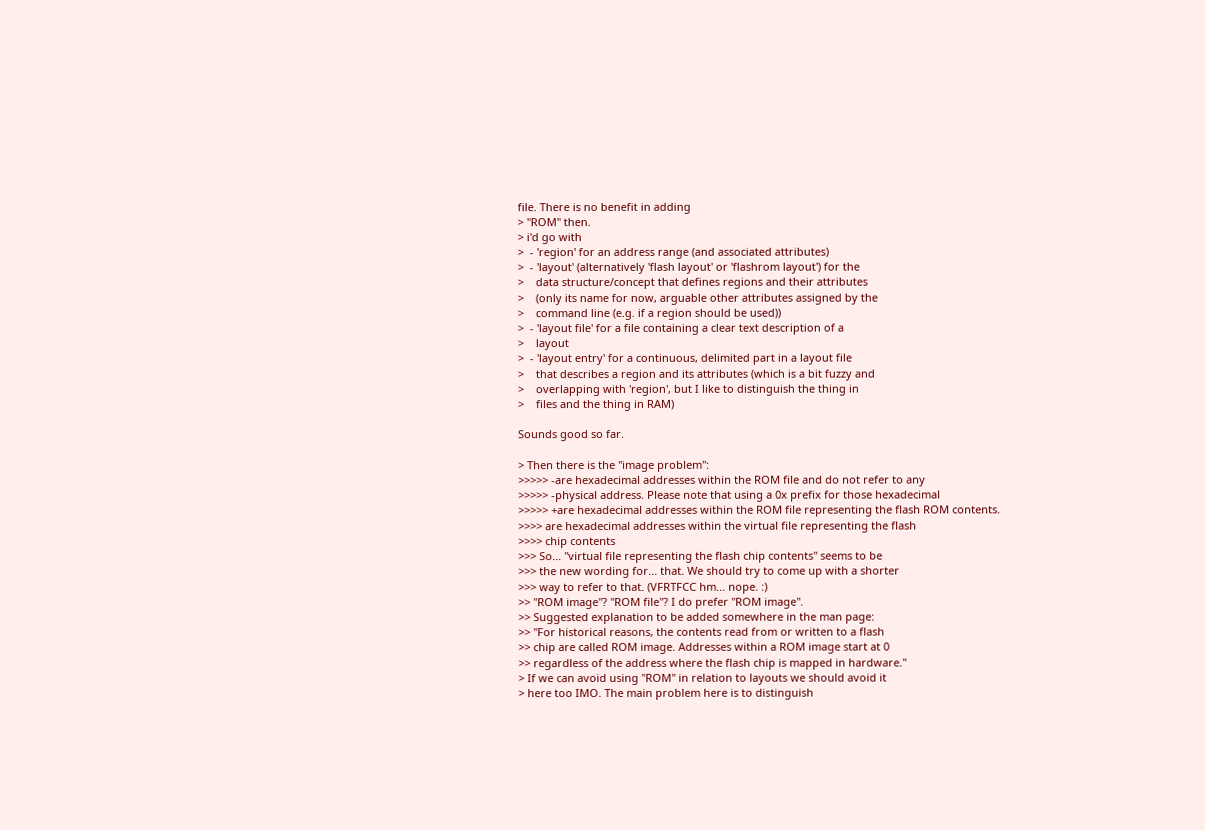file. There is no benefit in adding
> "ROM" then.
> i'd go with
>  - 'region' for an address range (and associated attributes)
>  - 'layout' (alternatively 'flash layout' or 'flashrom layout') for the
>    data structure/concept that defines regions and their attributes
>    (only its name for now, arguable other attributes assigned by the
>    command line (e.g. if a region should be used))
>  - 'layout file' for a file containing a clear text description of a
>    layout
>  - 'layout entry' for a continuous, delimited part in a layout file
>    that describes a region and its attributes (which is a bit fuzzy and
>    overlapping with 'region', but I like to distinguish the thing in
>    files and the thing in RAM)

Sounds good so far.

> Then there is the "image problem":
>>>>> -are hexadecimal addresses within the ROM file and do not refer to any
>>>>> -physical address. Please note that using a 0x prefix for those hexadecimal
>>>>> +are hexadecimal addresses within the ROM file representing the flash ROM contents.
>>>> are hexadecimal addresses within the virtual file representing the flash
>>>> chip contents
>>> So... "virtual file representing the flash chip contents" seems to be
>>> the new wording for... that. We should try to come up with a shorter
>>> way to refer to that. (VFRTFCC hm... nope. :)
>> "ROM image"? "ROM file"? I do prefer "ROM image".
>> Suggested explanation to be added somewhere in the man page:
>> "For historical reasons, the contents read from or written to a flash
>> chip are called ROM image. Addresses within a ROM image start at 0
>> regardless of the address where the flash chip is mapped in hardware."
> If we can avoid using "ROM" in relation to layouts we should avoid it
> here too IMO. The main problem here is to distinguish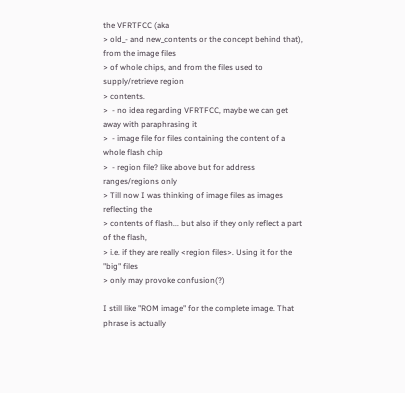the VFRTFCC (aka
> old_- and new_contents or the concept behind that), from the image files
> of whole chips, and from the files used to supply/retrieve region
> contents.
>  - no idea regarding VFRTFCC, maybe we can get away with paraphrasing it
>  - image file for files containing the content of a whole flash chip
>  - region file? like above but for address ranges/regions only
> Till now I was thinking of image files as images reflecting the
> contents of flash... but also if they only reflect a part of the flash,
> i.e. if they are really <region files>. Using it for the "big" files
> only may provoke confusion(?)

I still like "ROM image" for the complete image. That phrase is actually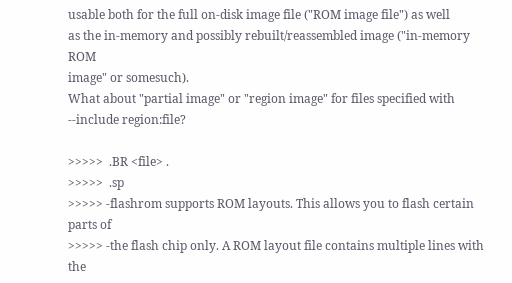usable both for the full on-disk image file ("ROM image file") as well
as the in-memory and possibly rebuilt/reassembled image ("in-memory ROM
image" or somesuch).
What about "partial image" or "region image" for files specified with
--include region:file?

>>>>>  .BR <file> .
>>>>>  .sp
>>>>> -flashrom supports ROM layouts. This allows you to flash certain parts of
>>>>> -the flash chip only. A ROM layout file contains multiple lines with the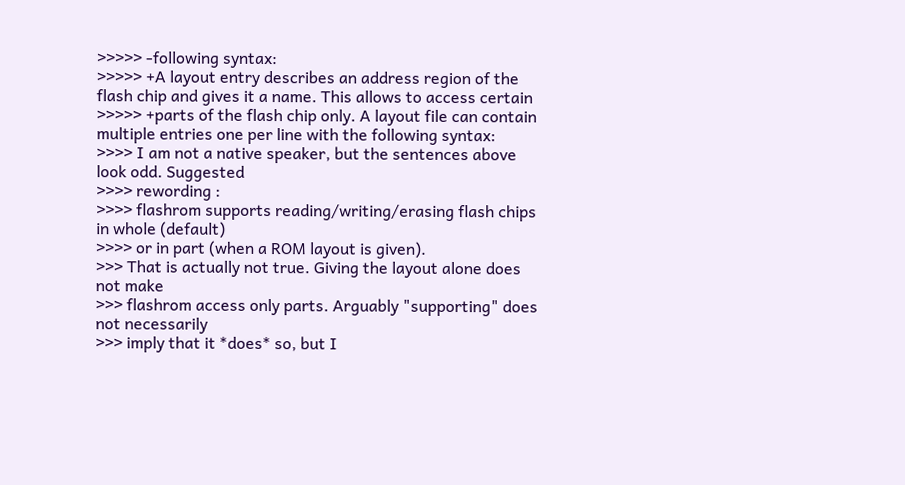>>>>> -following syntax:
>>>>> +A layout entry describes an address region of the flash chip and gives it a name. This allows to access certain
>>>>> +parts of the flash chip only. A layout file can contain multiple entries one per line with the following syntax:
>>>> I am not a native speaker, but the sentences above look odd. Suggested
>>>> rewording :
>>>> flashrom supports reading/writing/erasing flash chips in whole (default)
>>>> or in part (when a ROM layout is given).
>>> That is actually not true. Giving the layout alone does not make
>>> flashrom access only parts. Arguably "supporting" does not necessarily
>>> imply that it *does* so, but I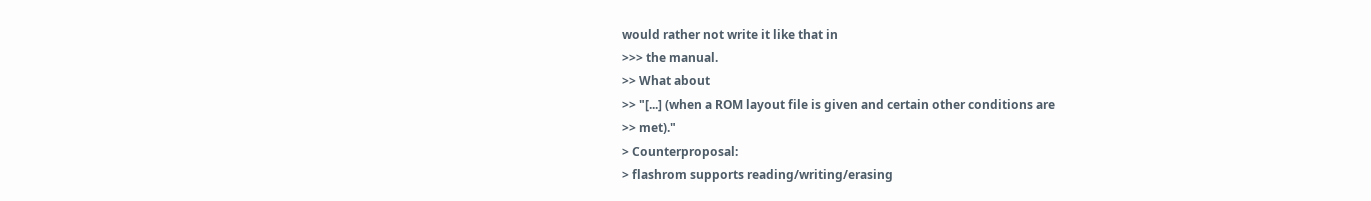would rather not write it like that in
>>> the manual.
>> What about
>> "[...] (when a ROM layout file is given and certain other conditions are
>> met)."
> Counterproposal:
> flashrom supports reading/writing/erasing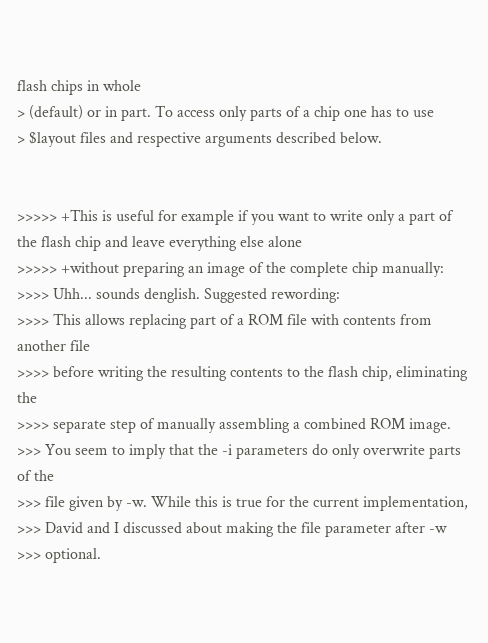flash chips in whole
> (default) or in part. To access only parts of a chip one has to use
> $layout files and respective arguments described below.


>>>>> +This is useful for example if you want to write only a part of the flash chip and leave everything else alone
>>>>> +without preparing an image of the complete chip manually:
>>>> Uhh... sounds denglish. Suggested rewording:
>>>> This allows replacing part of a ROM file with contents from another file
>>>> before writing the resulting contents to the flash chip, eliminating the
>>>> separate step of manually assembling a combined ROM image.
>>> You seem to imply that the -i parameters do only overwrite parts of the
>>> file given by -w. While this is true for the current implementation,
>>> David and I discussed about making the file parameter after -w
>>> optional.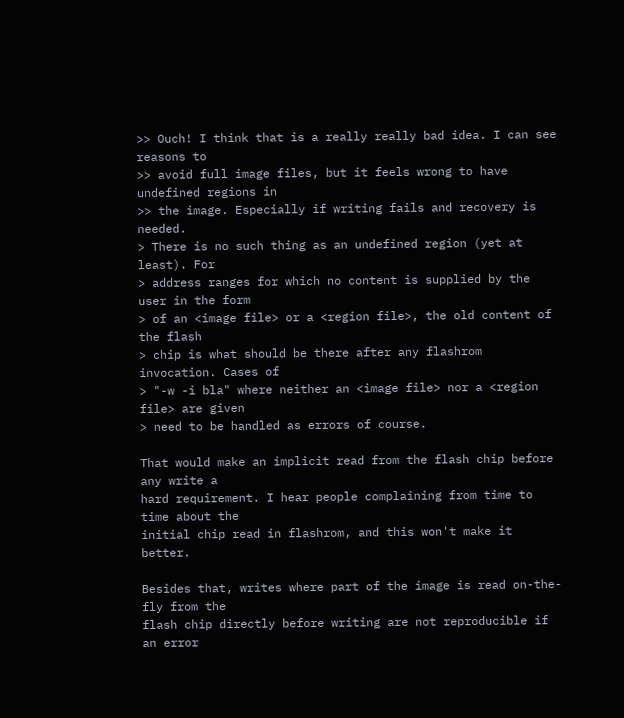>> Ouch! I think that is a really really bad idea. I can see reasons to
>> avoid full image files, but it feels wrong to have undefined regions in
>> the image. Especially if writing fails and recovery is needed.
> There is no such thing as an undefined region (yet at least). For
> address ranges for which no content is supplied by the user in the form
> of an <image file> or a <region file>, the old content of the flash
> chip is what should be there after any flashrom invocation. Cases of
> "-w -i bla" where neither an <image file> nor a <region file> are given
> need to be handled as errors of course.

That would make an implicit read from the flash chip before any write a
hard requirement. I hear people complaining from time to time about the
initial chip read in flashrom, and this won't make it better.

Besides that, writes where part of the image is read on-the-fly from the
flash chip directly before writing are not reproducible if an error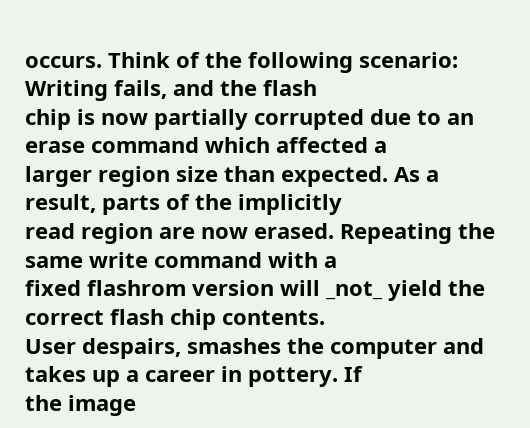occurs. Think of the following scenario: Writing fails, and the flash
chip is now partially corrupted due to an erase command which affected a
larger region size than expected. As a result, parts of the implicitly
read region are now erased. Repeating the same write command with a
fixed flashrom version will _not_ yield the correct flash chip contents.
User despairs, smashes the computer and takes up a career in pottery. If
the image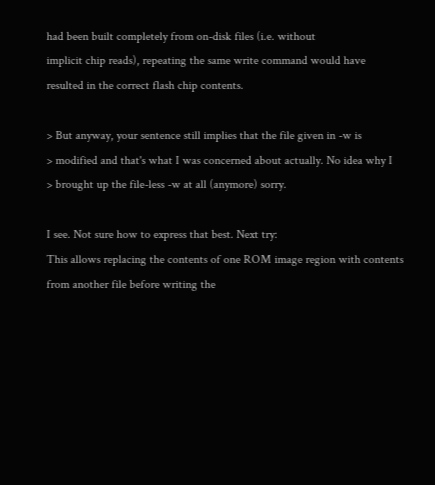had been built completely from on-disk files (i.e. without
implicit chip reads), repeating the same write command would have
resulted in the correct flash chip contents.

> But anyway, your sentence still implies that the file given in -w is
> modified and that's what I was concerned about actually. No idea why I
> brought up the file-less -w at all (anymore) sorry.

I see. Not sure how to express that best. Next try:
This allows replacing the contents of one ROM image region with contents
from another file before writing the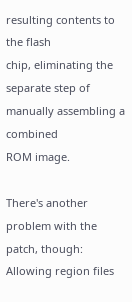resulting contents to the flash
chip, eliminating the separate step of manually assembling a combined
ROM image.

There's another problem with the patch, though: Allowing region files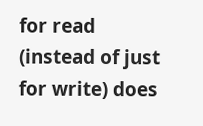for read (instead of just for write) does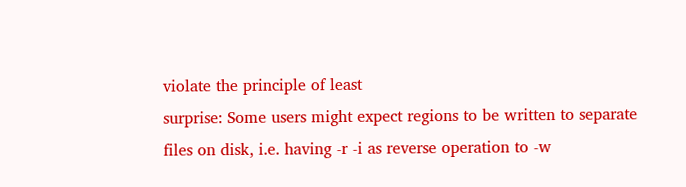violate the principle of least
surprise: Some users might expect regions to be written to separate
files on disk, i.e. having -r -i as reverse operation to -w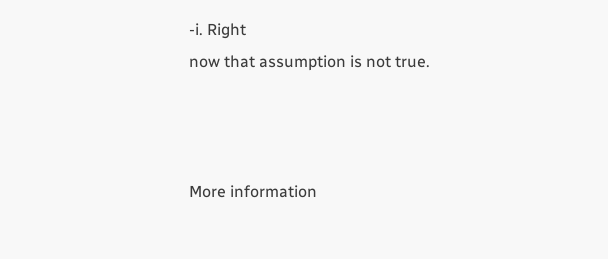-i. Right
now that assumption is not true.



More information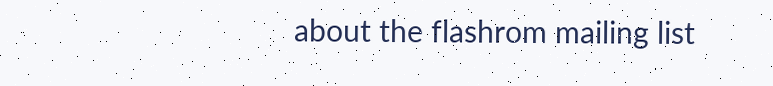about the flashrom mailing list